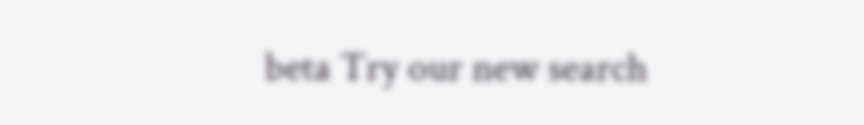beta Try our new search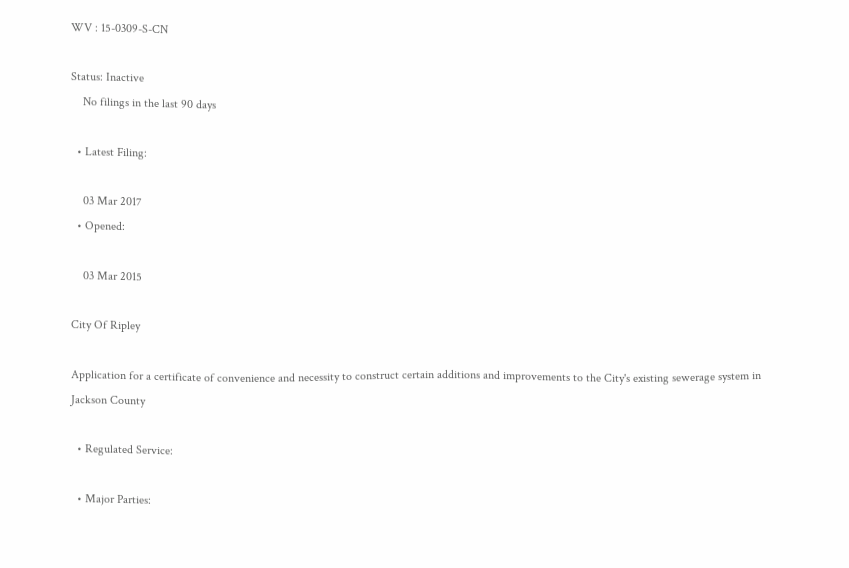WV : 15-0309-S-CN

Status: Inactive
    No filings in the last 90 days

  • Latest Filing:

    03 Mar 2017
  • Opened:

    03 Mar 2015

City Of Ripley

Application for a certificate of convenience and necessity to construct certain additions and improvements to the City's existing sewerage system in Jackson County

  • Regulated Service:

  • Major Parties: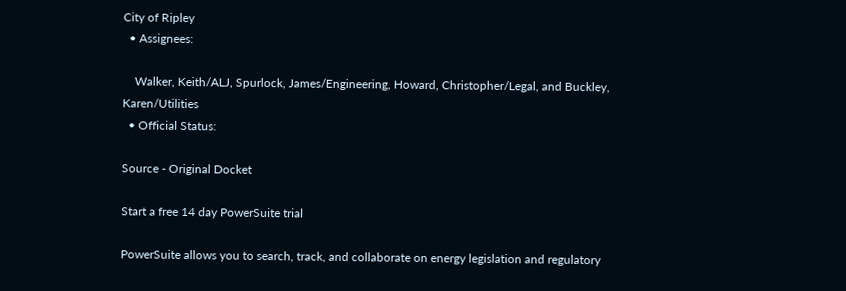City of Ripley
  • Assignees:

    Walker, Keith/ALJ, Spurlock, James/Engineering, Howard, Christopher/Legal, and Buckley, Karen/Utilities
  • Official Status:

Source - Original Docket

Start a free 14 day PowerSuite trial

PowerSuite allows you to search, track, and collaborate on energy legislation and regulatory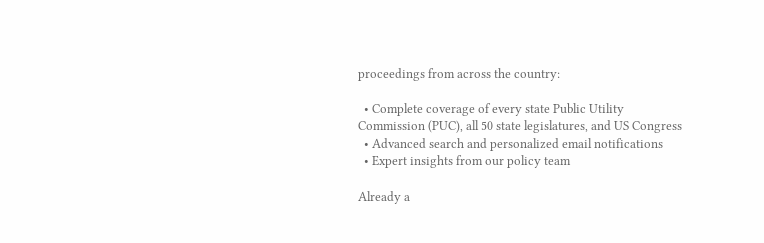proceedings from across the country:

  • Complete coverage of every state Public Utility Commission (PUC), all 50 state legislatures, and US Congress
  • Advanced search and personalized email notifications
  • Expert insights from our policy team

Already a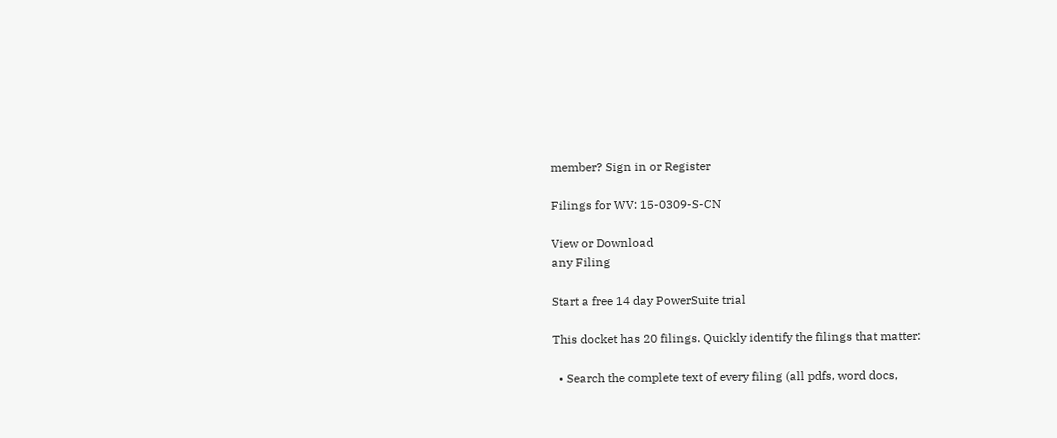member? Sign in or Register

Filings for WV: 15-0309-S-CN

View or Download
any Filing

Start a free 14 day PowerSuite trial

This docket has 20 filings. Quickly identify the filings that matter:

  • Search the complete text of every filing (all pdfs, word docs,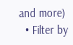and more)
  • Filter by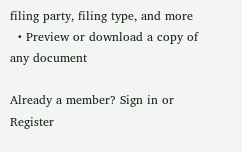filing party, filing type, and more
  • Preview or download a copy of any document

Already a member? Sign in or Register